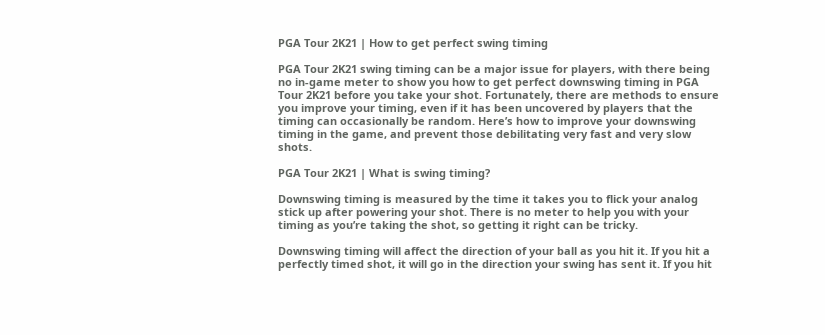PGA Tour 2K21 | How to get perfect swing timing

PGA Tour 2K21 swing timing can be a major issue for players, with there being no in-game meter to show you how to get perfect downswing timing in PGA Tour 2K21 before you take your shot. Fortunately, there are methods to ensure you improve your timing, even if it has been uncovered by players that the timing can occasionally be random. Here’s how to improve your downswing timing in the game, and prevent those debilitating very fast and very slow shots.

PGA Tour 2K21 | What is swing timing?

Downswing timing is measured by the time it takes you to flick your analog stick up after powering your shot. There is no meter to help you with your timing as you’re taking the shot, so getting it right can be tricky.

Downswing timing will affect the direction of your ball as you hit it. If you hit a perfectly timed shot, it will go in the direction your swing has sent it. If you hit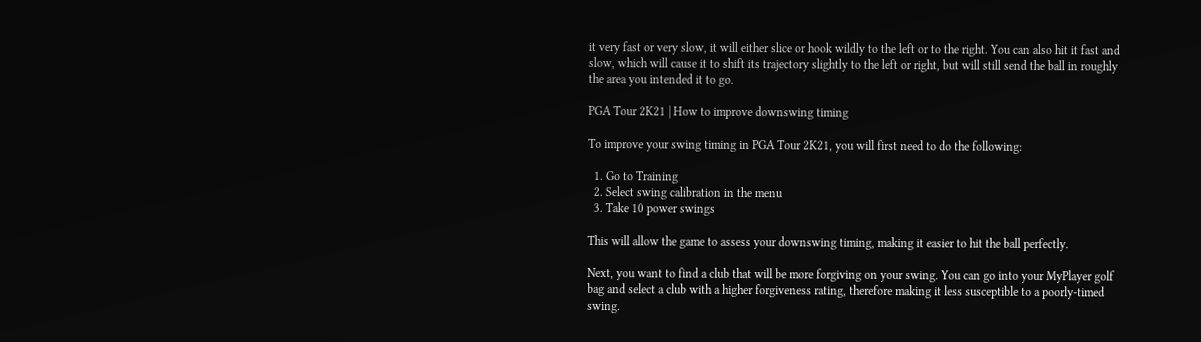it very fast or very slow, it will either slice or hook wildly to the left or to the right. You can also hit it fast and slow, which will cause it to shift its trajectory slightly to the left or right, but will still send the ball in roughly the area you intended it to go.

PGA Tour 2K21 | How to improve downswing timing

To improve your swing timing in PGA Tour 2K21, you will first need to do the following:

  1. Go to Training
  2. Select swing calibration in the menu
  3. Take 10 power swings

This will allow the game to assess your downswing timing, making it easier to hit the ball perfectly.

Next, you want to find a club that will be more forgiving on your swing. You can go into your MyPlayer golf bag and select a club with a higher forgiveness rating, therefore making it less susceptible to a poorly-timed swing.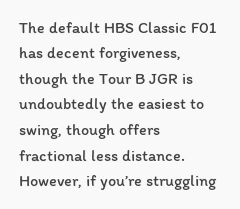The default HBS Classic F01 has decent forgiveness, though the Tour B JGR is undoubtedly the easiest to swing, though offers fractional less distance. However, if you’re struggling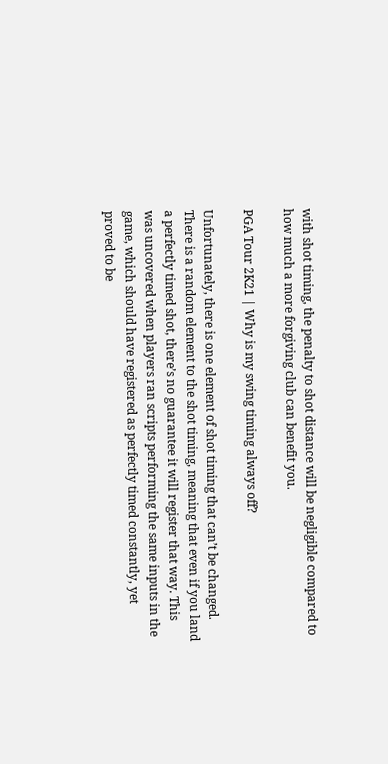with shot timing, the penalty to shot distance will be negligible compared to how much a more forgiving club can benefit you.

PGA Tour 2K21 | Why is my swing timing always off?

Unfortunately, there is one element of shot timing that can’t be changed. There is a random element to the shot timing, meaning that even if you land a perfectly timed shot, there’s no guarantee it will register that way. This was uncovered when players ran scripts performing the same inputs in the game, which should have registered as perfectly timed constantly, yet proved to be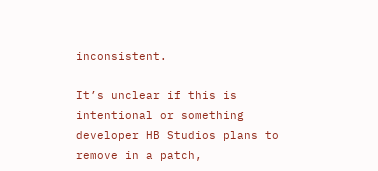inconsistent.

It’s unclear if this is intentional or something developer HB Studios plans to remove in a patch,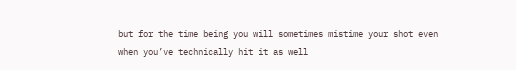but for the time being you will sometimes mistime your shot even when you’ve technically hit it as well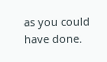as you could have done.